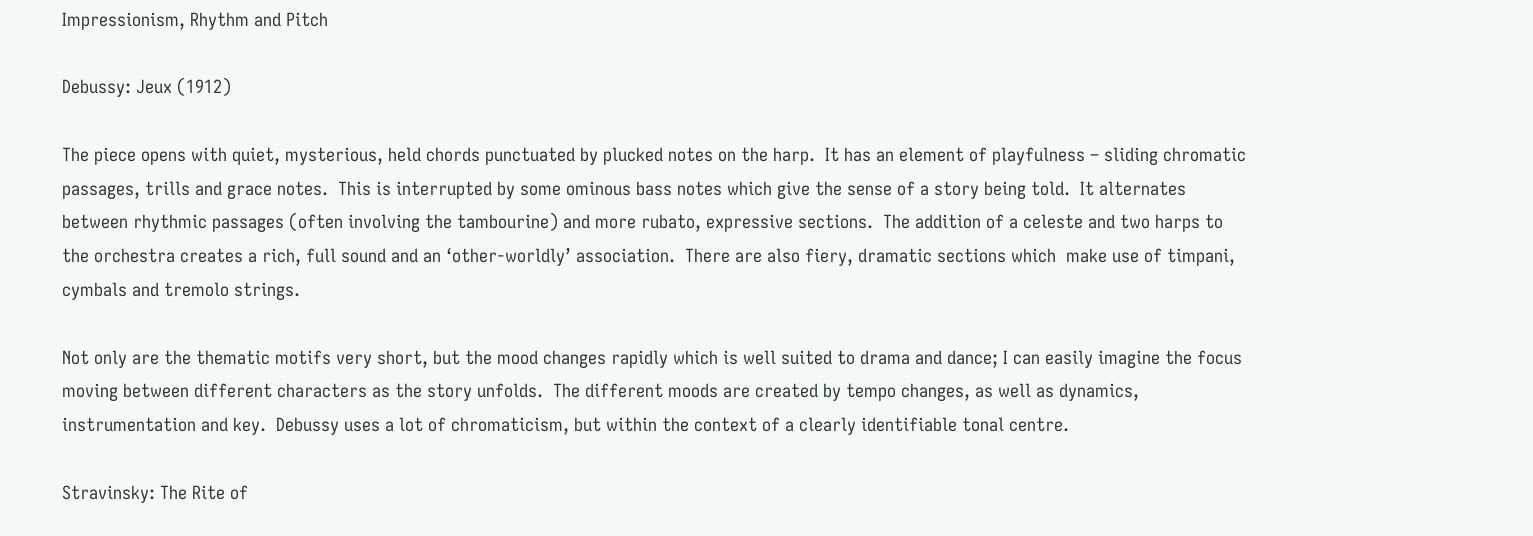Impressionism, Rhythm and Pitch

Debussy: Jeux (1912)

The piece opens with quiet, mysterious, held chords punctuated by plucked notes on the harp.  It has an element of playfulness – sliding chromatic passages, trills and grace notes.  This is interrupted by some ominous bass notes which give the sense of a story being told.  It alternates between rhythmic passages (often involving the tambourine) and more rubato, expressive sections.  The addition of a celeste and two harps to the orchestra creates a rich, full sound and an ‘other-worldly’ association.  There are also fiery, dramatic sections which  make use of timpani, cymbals and tremolo strings.

Not only are the thematic motifs very short, but the mood changes rapidly which is well suited to drama and dance; I can easily imagine the focus moving between different characters as the story unfolds.  The different moods are created by tempo changes, as well as dynamics, instrumentation and key.  Debussy uses a lot of chromaticism, but within the context of a clearly identifiable tonal centre.

Stravinsky: The Rite of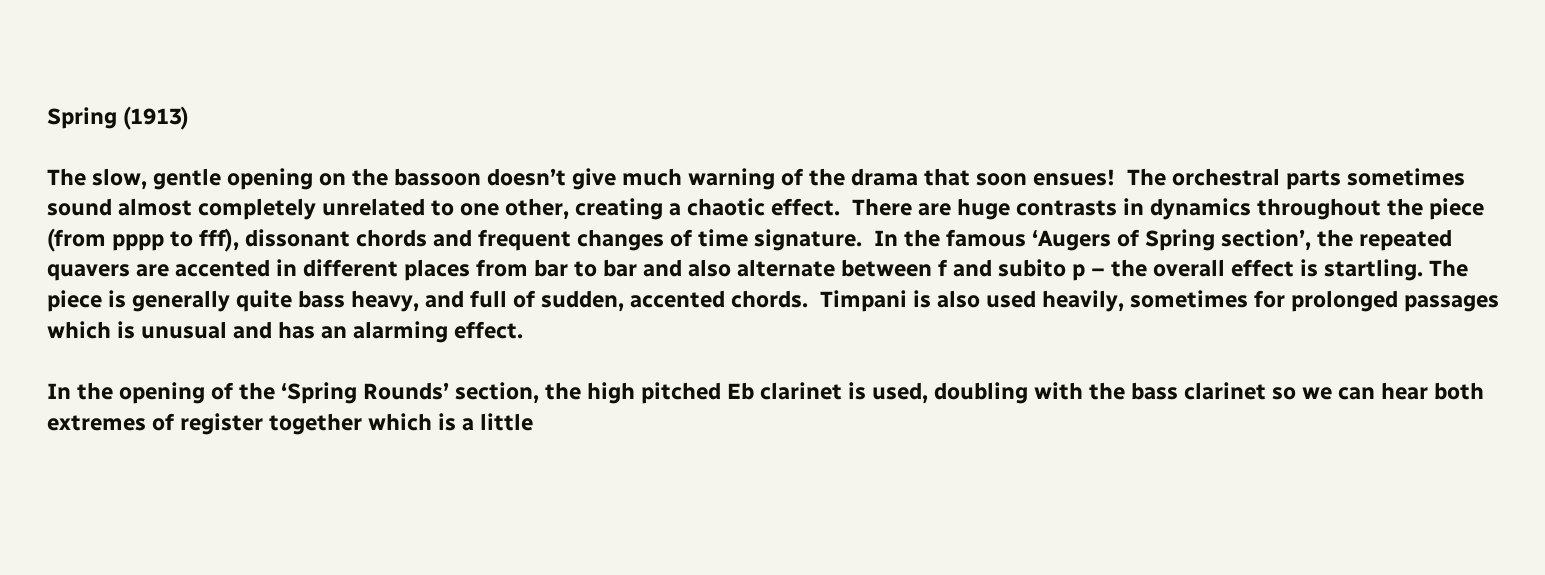Spring (1913)

The slow, gentle opening on the bassoon doesn’t give much warning of the drama that soon ensues!  The orchestral parts sometimes sound almost completely unrelated to one other, creating a chaotic effect.  There are huge contrasts in dynamics throughout the piece (from pppp to fff), dissonant chords and frequent changes of time signature.  In the famous ‘Augers of Spring section’, the repeated quavers are accented in different places from bar to bar and also alternate between f and subito p – the overall effect is startling. The piece is generally quite bass heavy, and full of sudden, accented chords.  Timpani is also used heavily, sometimes for prolonged passages which is unusual and has an alarming effect.

In the opening of the ‘Spring Rounds’ section, the high pitched Eb clarinet is used, doubling with the bass clarinet so we can hear both extremes of register together which is a little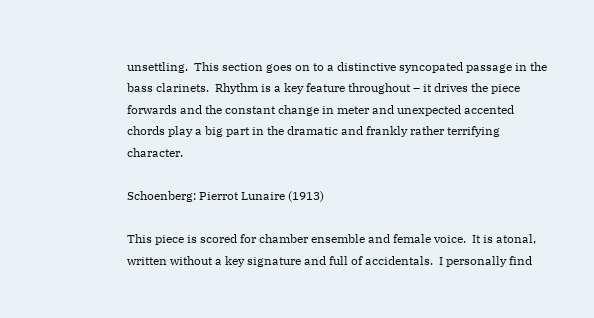unsettling.  This section goes on to a distinctive syncopated passage in the bass clarinets.  Rhythm is a key feature throughout – it drives the piece forwards and the constant change in meter and unexpected accented chords play a big part in the dramatic and frankly rather terrifying character.

Schoenberg: Pierrot Lunaire (1913)

This piece is scored for chamber ensemble and female voice.  It is atonal, written without a key signature and full of accidentals.  I personally find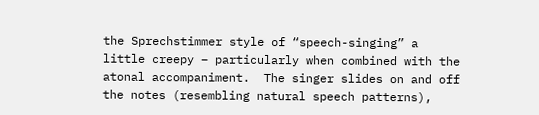the Sprechstimmer style of “speech-singing” a little creepy – particularly when combined with the atonal accompaniment.  The singer slides on and off the notes (resembling natural speech patterns),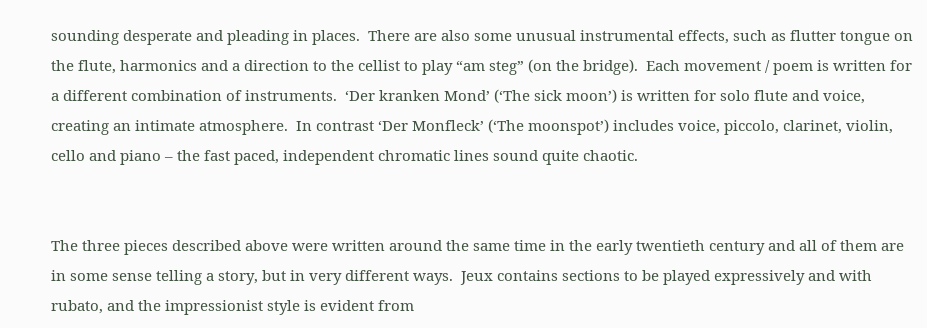sounding desperate and pleading in places.  There are also some unusual instrumental effects, such as flutter tongue on the flute, harmonics and a direction to the cellist to play “am steg” (on the bridge).  Each movement / poem is written for a different combination of instruments.  ‘Der kranken Mond’ (‘The sick moon’) is written for solo flute and voice, creating an intimate atmosphere.  In contrast ‘Der Monfleck’ (‘The moonspot’) includes voice, piccolo, clarinet, violin, cello and piano – the fast paced, independent chromatic lines sound quite chaotic.


The three pieces described above were written around the same time in the early twentieth century and all of them are in some sense telling a story, but in very different ways.  Jeux contains sections to be played expressively and with rubato, and the impressionist style is evident from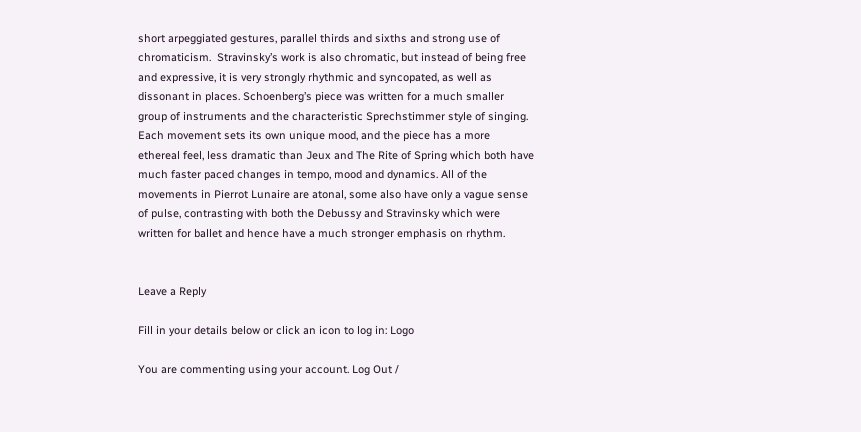short arpeggiated gestures, parallel thirds and sixths and strong use of chromaticism.  Stravinsky’s work is also chromatic, but instead of being free and expressive, it is very strongly rhythmic and syncopated, as well as dissonant in places. Schoenberg’s piece was written for a much smaller group of instruments and the characteristic Sprechstimmer style of singing.  Each movement sets its own unique mood, and the piece has a more ethereal feel, less dramatic than Jeux and The Rite of Spring which both have much faster paced changes in tempo, mood and dynamics. All of the movements in Pierrot Lunaire are atonal, some also have only a vague sense of pulse, contrasting with both the Debussy and Stravinsky which were written for ballet and hence have a much stronger emphasis on rhythm.


Leave a Reply

Fill in your details below or click an icon to log in: Logo

You are commenting using your account. Log Out /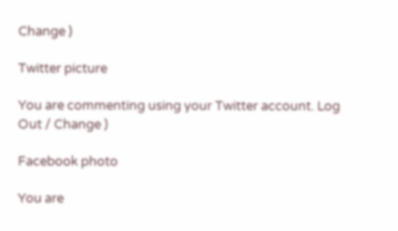Change )

Twitter picture

You are commenting using your Twitter account. Log Out / Change )

Facebook photo

You are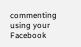commenting using your Facebook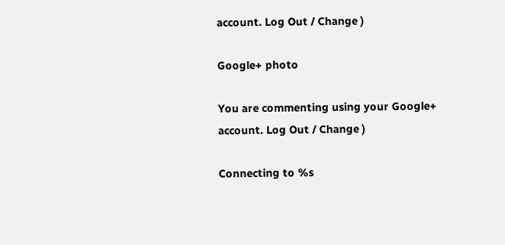account. Log Out / Change )

Google+ photo

You are commenting using your Google+ account. Log Out / Change )

Connecting to %s